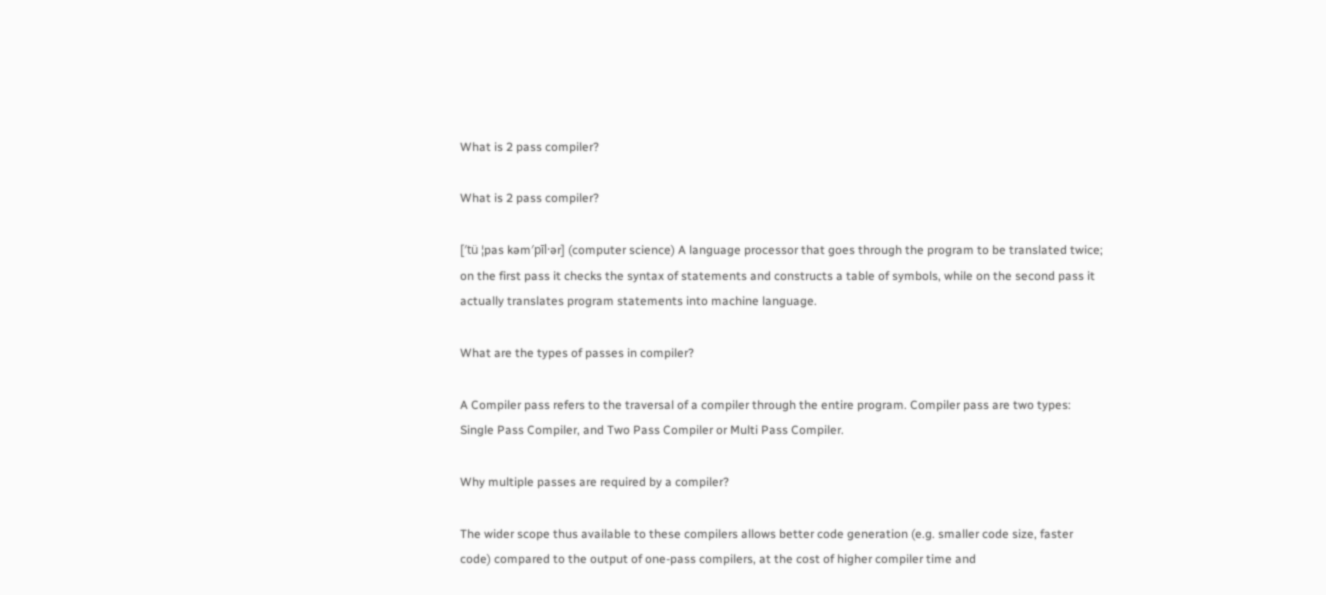What is 2 pass compiler?

What is 2 pass compiler?

[′tü ¦pas kəm′pīl·ər] (computer science) A language processor that goes through the program to be translated twice; on the first pass it checks the syntax of statements and constructs a table of symbols, while on the second pass it actually translates program statements into machine language.

What are the types of passes in compiler?

A Compiler pass refers to the traversal of a compiler through the entire program. Compiler pass are two types: Single Pass Compiler, and Two Pass Compiler or Multi Pass Compiler.

Why multiple passes are required by a compiler?

The wider scope thus available to these compilers allows better code generation (e.g. smaller code size, faster code) compared to the output of one-pass compilers, at the cost of higher compiler time and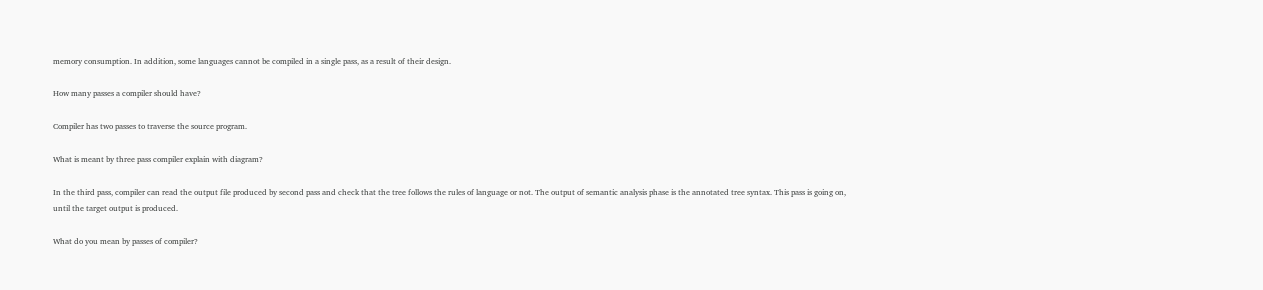memory consumption. In addition, some languages cannot be compiled in a single pass, as a result of their design.

How many passes a compiler should have?

Compiler has two passes to traverse the source program.

What is meant by three pass compiler explain with diagram?

In the third pass, compiler can read the output file produced by second pass and check that the tree follows the rules of language or not. The output of semantic analysis phase is the annotated tree syntax. This pass is going on, until the target output is produced.

What do you mean by passes of compiler?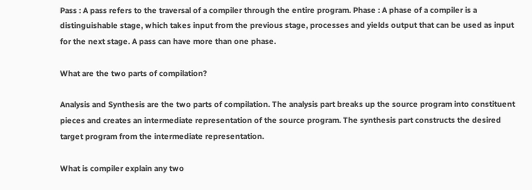Pass : A pass refers to the traversal of a compiler through the entire program. Phase : A phase of a compiler is a distinguishable stage, which takes input from the previous stage, processes and yields output that can be used as input for the next stage. A pass can have more than one phase.

What are the two parts of compilation?

Analysis and Synthesis are the two parts of compilation. The analysis part breaks up the source program into constituent pieces and creates an intermediate representation of the source program. The synthesis part constructs the desired target program from the intermediate representation.

What is compiler explain any two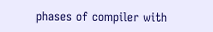phases of compiler with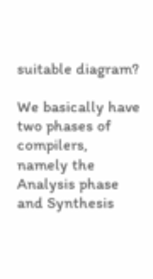suitable diagram?

We basically have two phases of compilers, namely the Analysis phase and Synthesis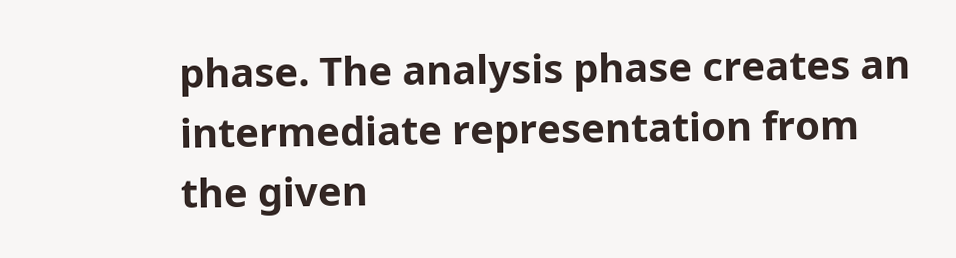phase. The analysis phase creates an intermediate representation from the given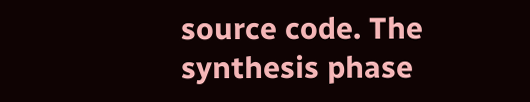source code. The synthesis phase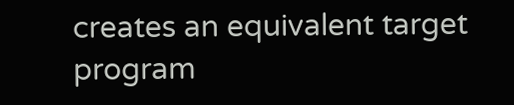creates an equivalent target program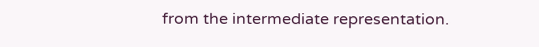from the intermediate representation.